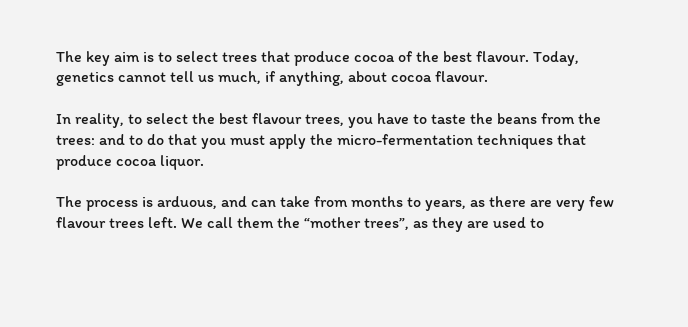The key aim is to select trees that produce cocoa of the best flavour. Today, genetics cannot tell us much, if anything, about cocoa flavour.

In reality, to select the best flavour trees, you have to taste the beans from the trees: and to do that you must apply the micro-fermentation techniques that produce cocoa liquor.

The process is arduous, and can take from months to years, as there are very few flavour trees left. We call them the “mother trees”, as they are used to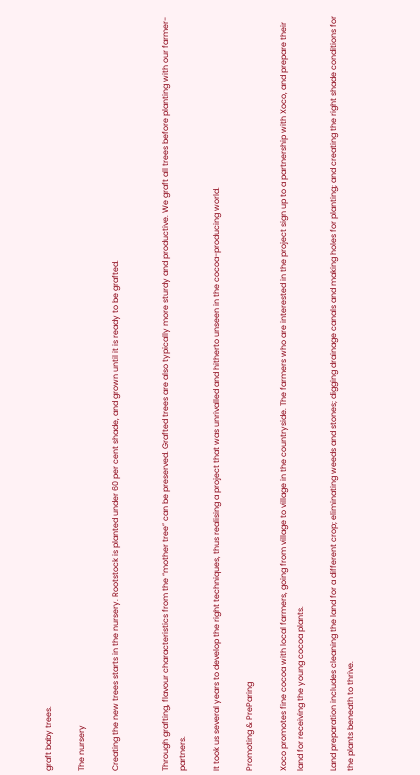graft baby trees.

The nursery

Creating the new trees starts in the nursery. Rootstock is planted under 60 per cent shade, and grown until it is ready to be grafted.


Through grafting, flavour characteristics from the “mother tree” can be preserved. Grafted trees are also typically more sturdy and productive. We graft all trees before planting with our farmer-partners.

It took us several years to develop the right techniques, thus realising a project that was unrivalled and hitherto unseen in the cocoa-producing world.

Promoting & PreParing

Xoco promotes fine cocoa with local farmers, going from village to village in the countryside. The farmers who are interested in the project sign up to a partnership with Xoco, and prepare their land for receiving the young cocoa plants.

Land preparation includes cleaning the land for a different crop; eliminating weeds and stones; digging drainage canals and making holes for planting; and creating the right shade conditions for the plants beneath to thrive.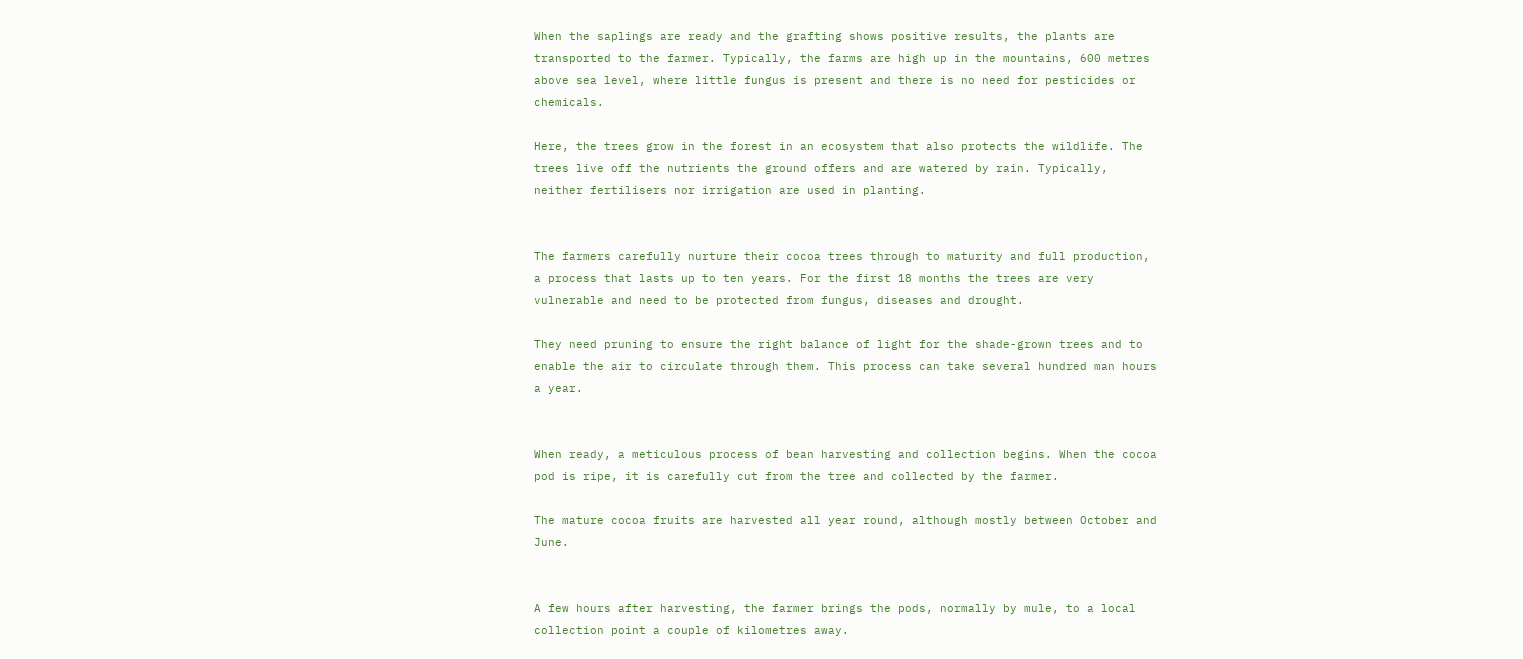When the saplings are ready and the grafting shows positive results, the plants are transported to the farmer. Typically, the farms are high up in the mountains, 600 metres above sea level, where little fungus is present and there is no need for pesticides or chemicals.

Here, the trees grow in the forest in an ecosystem that also protects the wildlife. The trees live off the nutrients the ground offers and are watered by rain. Typically, neither fertilisers nor irrigation are used in planting.


The farmers carefully nurture their cocoa trees through to maturity and full production, a process that lasts up to ten years. For the first 18 months the trees are very vulnerable and need to be protected from fungus, diseases and drought.

They need pruning to ensure the right balance of light for the shade-grown trees and to enable the air to circulate through them. This process can take several hundred man hours a year.


When ready, a meticulous process of bean harvesting and collection begins. When the cocoa pod is ripe, it is carefully cut from the tree and collected by the farmer.

The mature cocoa fruits are harvested all year round, although mostly between October and June.


A few hours after harvesting, the farmer brings the pods, normally by mule, to a local collection point a couple of kilometres away.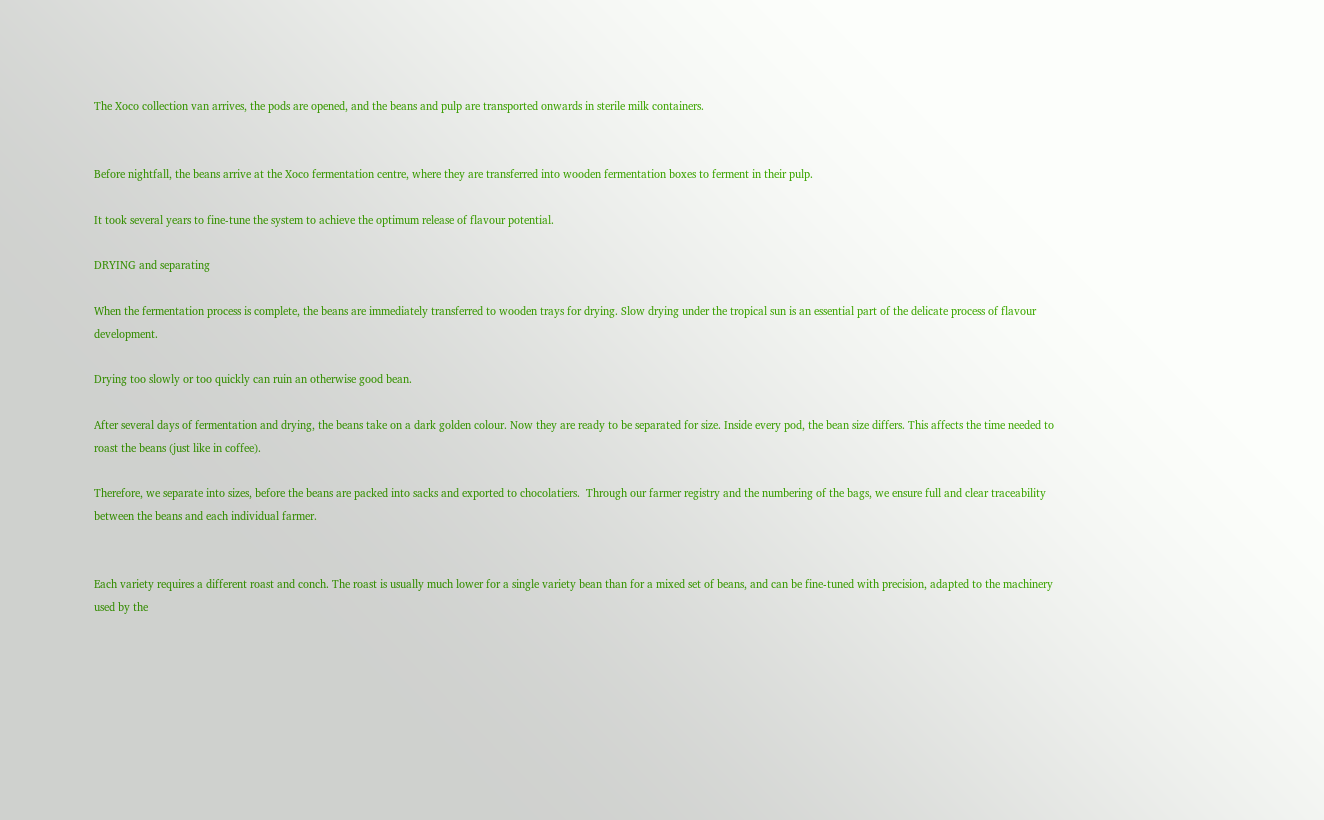The Xoco collection van arrives, the pods are opened, and the beans and pulp are transported onwards in sterile milk containers.


Before nightfall, the beans arrive at the Xoco fermentation centre, where they are transferred into wooden fermentation boxes to ferment in their pulp.

It took several years to fine-tune the system to achieve the optimum release of flavour potential.

DRYING and separating

When the fermentation process is complete, the beans are immediately transferred to wooden trays for drying. Slow drying under the tropical sun is an essential part of the delicate process of flavour development.

Drying too slowly or too quickly can ruin an otherwise good bean.

After several days of fermentation and drying, the beans take on a dark golden colour. Now they are ready to be separated for size. Inside every pod, the bean size differs. This affects the time needed to roast the beans (just like in coffee).

Therefore, we separate into sizes, before the beans are packed into sacks and exported to chocolatiers.  Through our farmer registry and the numbering of the bags, we ensure full and clear traceability between the beans and each individual farmer.


Each variety requires a different roast and conch. The roast is usually much lower for a single variety bean than for a mixed set of beans, and can be fine-tuned with precision, adapted to the machinery used by the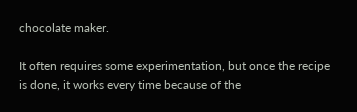chocolate maker.

It often requires some experimentation, but once the recipe is done, it works every time because of the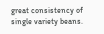great consistency of single variety beans.